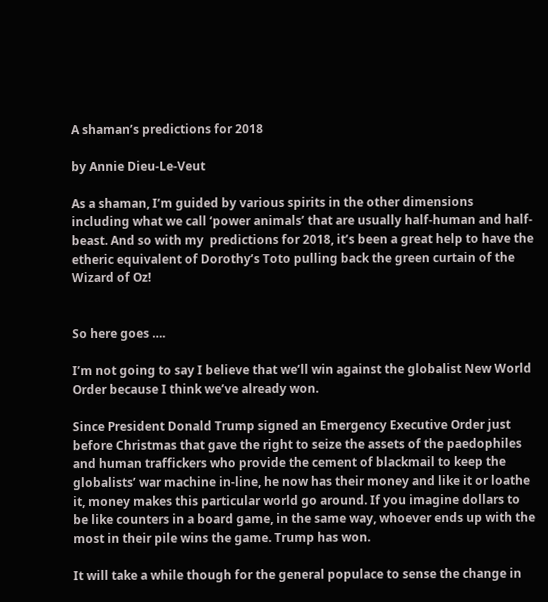A shaman’s predictions for 2018

by Annie Dieu-Le-Veut

As a shaman, I’m guided by various spirits in the other dimensions including what we call ‘power animals’ that are usually half-human and half-beast. And so with my  predictions for 2018, it’s been a great help to have the etheric equivalent of Dorothy’s Toto pulling back the green curtain of the Wizard of Oz!


So here goes ….

I’m not going to say I believe that we’ll win against the globalist New World Order because I think we’ve already won.

Since President Donald Trump signed an Emergency Executive Order just before Christmas that gave the right to seize the assets of the paedophiles and human traffickers who provide the cement of blackmail to keep the globalists’ war machine in-line, he now has their money and like it or loathe it, money makes this particular world go around. If you imagine dollars to be like counters in a board game, in the same way, whoever ends up with the most in their pile wins the game. Trump has won.

It will take a while though for the general populace to sense the change in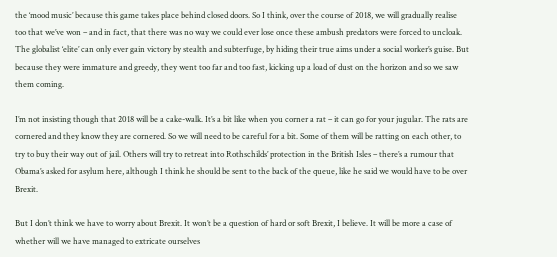the ‘mood music’ because this game takes place behind closed doors. So I think, over the course of 2018, we will gradually realise too that we’ve won – and in fact, that there was no way we could ever lose once these ambush predators were forced to uncloak. The globalist ‘elite’ can only ever gain victory by stealth and subterfuge, by hiding their true aims under a social worker’s guise. But because they were immature and greedy, they went too far and too fast, kicking up a load of dust on the horizon and so we saw them coming.

I’m not insisting though that 2018 will be a cake-walk. It’s a bit like when you corner a rat – it can go for your jugular. The rats are cornered and they know they are cornered. So we will need to be careful for a bit. Some of them will be ratting on each other, to try to buy their way out of jail. Others will try to retreat into Rothschilds’ protection in the British Isles – there’s a rumour that Obama’s asked for asylum here, although I think he should be sent to the back of the queue, like he said we would have to be over Brexit.

But I don’t think we have to worry about Brexit. It won’t be a question of hard or soft Brexit, I believe. It will be more a case of whether will we have managed to extricate ourselves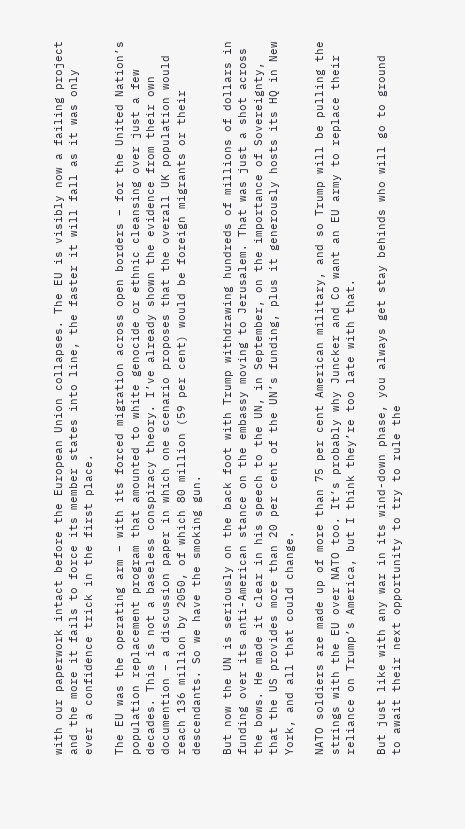with our paperwork intact before the European Union collapses. The EU is visibly now a failing project and the more it fails to force its member states into line, the faster it will fall as it was only ever a confidence trick in the first place.

The EU was the operating arm – with its forced migration across open borders – for the United Nation’s population replacement program that amounted to white genocide or ethnic cleansing over just a few decades. This is not a baseless conspiracy theory. I’ve already shown the evidence from their own documention – a discussion paper in which one scenario proposes that the overall UK population would reach 136 million by 2050, of which 80 million (59 per cent) would be foreign migrants or their descendants. So we have the smoking gun.

But now the UN is seriously on the back foot with Trump withdrawing hundreds of millions of dollars in funding over its anti-American stance on the embassy moving to Jerusalem. That was just a shot across the bows. He made it clear in his speech to the UN, in September, on the importance of Sovereignty, that the US provides more than 20 per cent of the UN’s funding, plus it generously hosts its HQ in New York, and all that could change.

NATO soldiers are made up of more than 75 per cent American military, and so Trump will be pulling the strings with the EU over NATO too. It’s probably why Juncker and Co want an EU army to replace their reliance on Trump’s America, but I think they’re too late with that.

But just like with any war in its wind-down phase, you always get stay behinds who will go to ground to await their next opportunity to try to rule the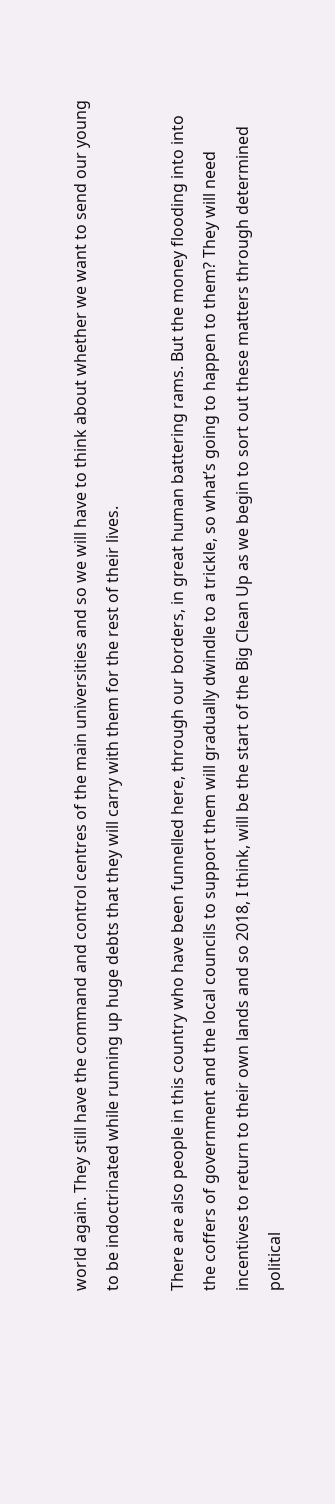world again. They still have the command and control centres of the main universities and so we will have to think about whether we want to send our young to be indoctrinated while running up huge debts that they will carry with them for the rest of their lives.

There are also people in this country who have been funnelled here, through our borders, in great human battering rams. But the money flooding into into the coffers of government and the local councils to support them will gradually dwindle to a trickle, so what’s going to happen to them? They will need incentives to return to their own lands and so 2018, I think, will be the start of the Big Clean Up as we begin to sort out these matters through determined political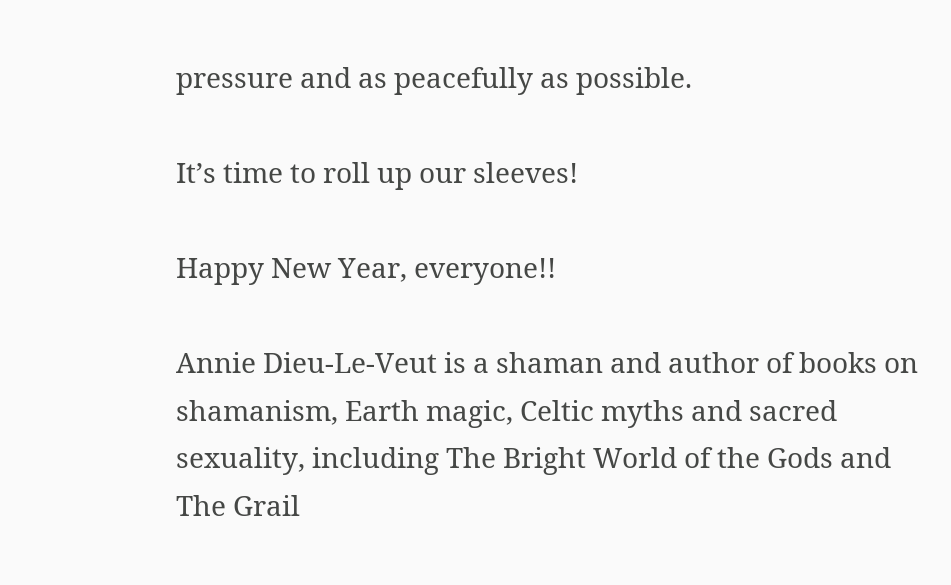pressure and as peacefully as possible.

It’s time to roll up our sleeves!

Happy New Year, everyone!!

Annie Dieu-Le-Veut is a shaman and author of books on shamanism, Earth magic, Celtic myths and sacred sexuality, including The Bright World of the Gods and The Grail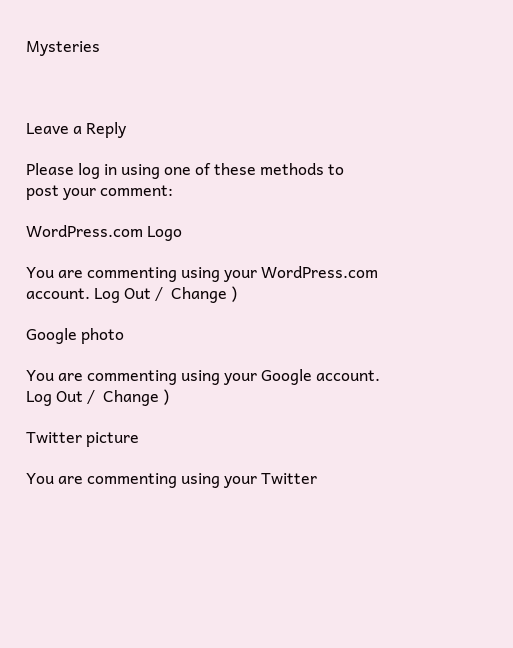Mysteries



Leave a Reply

Please log in using one of these methods to post your comment:

WordPress.com Logo

You are commenting using your WordPress.com account. Log Out /  Change )

Google photo

You are commenting using your Google account. Log Out /  Change )

Twitter picture

You are commenting using your Twitter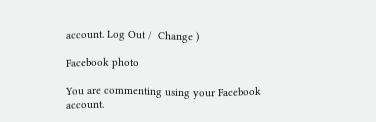account. Log Out /  Change )

Facebook photo

You are commenting using your Facebook account.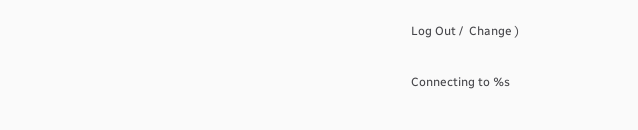Log Out /  Change )

Connecting to %s